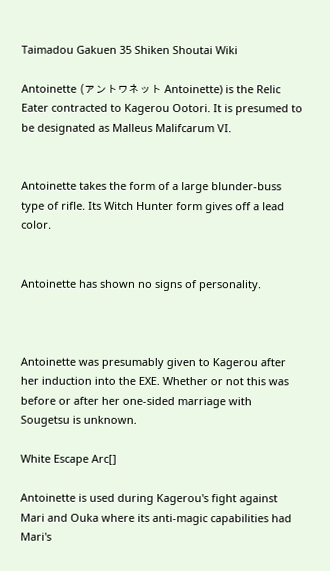Taimadou Gakuen 35 Shiken Shoutai Wiki

Antoinette (アントワネット Antoinette) is the Relic Eater contracted to Kagerou Ootori. It is presumed to be designated as Malleus Malifcarum VI.


Antoinette takes the form of a large blunder-buss type of rifle. Its Witch Hunter form gives off a lead color.


Antoinette has shown no signs of personality.



Antoinette was presumably given to Kagerou after her induction into the EXE. Whether or not this was before or after her one-sided marriage with Sougetsu is unknown.

White Escape Arc[]

Antoinette is used during Kagerou's fight against Mari and Ouka where its anti-magic capabilities had Mari's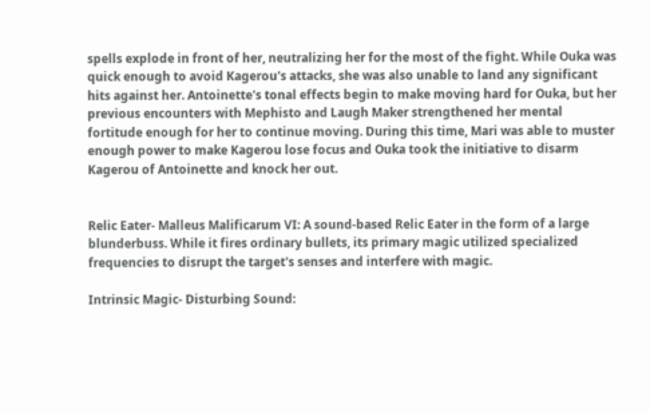spells explode in front of her, neutralizing her for the most of the fight. While Ouka was quick enough to avoid Kagerou's attacks, she was also unable to land any significant hits against her. Antoinette's tonal effects begin to make moving hard for Ouka, but her previous encounters with Mephisto and Laugh Maker strengthened her mental fortitude enough for her to continue moving. During this time, Mari was able to muster enough power to make Kagerou lose focus and Ouka took the initiative to disarm Kagerou of Antoinette and knock her out.


Relic Eater- Malleus Malificarum VI: A sound-based Relic Eater in the form of a large blunderbuss. While it fires ordinary bullets, its primary magic utilized specialized frequencies to disrupt the target's senses and interfere with magic.

Intrinsic Magic- Disturbing Sound: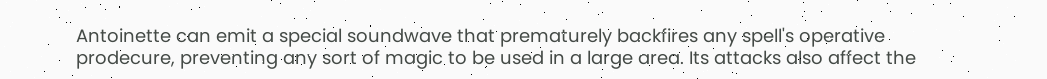Antoinette can emit a special soundwave that prematurely backfires any spell's operative prodecure, preventing any sort of magic to be used in a large area. Its attacks also affect the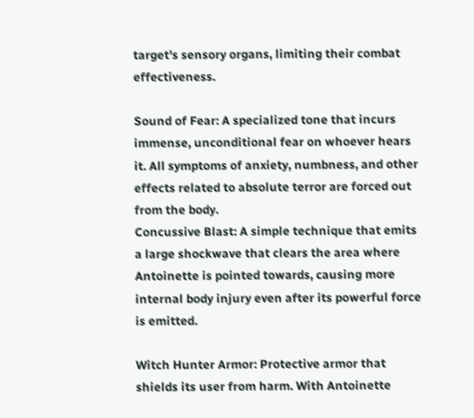target's sensory organs, limiting their combat effectiveness.

Sound of Fear: A specialized tone that incurs immense, unconditional fear on whoever hears it. All symptoms of anxiety, numbness, and other effects related to absolute terror are forced out from the body.
Concussive Blast: A simple technique that emits a large shockwave that clears the area where Antoinette is pointed towards, causing more internal body injury even after its powerful force is emitted.

Witch Hunter Armor: Protective armor that shields its user from harm. With Antoinette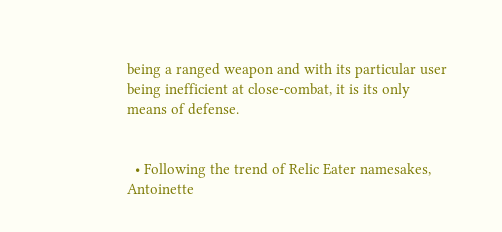being a ranged weapon and with its particular user being inefficient at close-combat, it is its only means of defense.


  • Following the trend of Relic Eater namesakes, Antoinette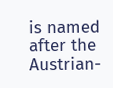is named after the Austrian-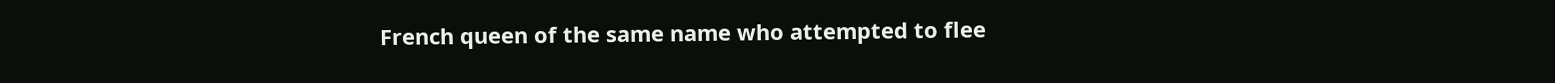French queen of the same name who attempted to flee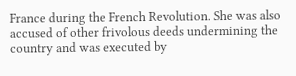France during the French Revolution. She was also accused of other frivolous deeds undermining the country and was executed by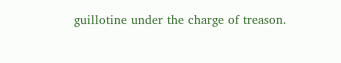guillotine under the charge of treason.